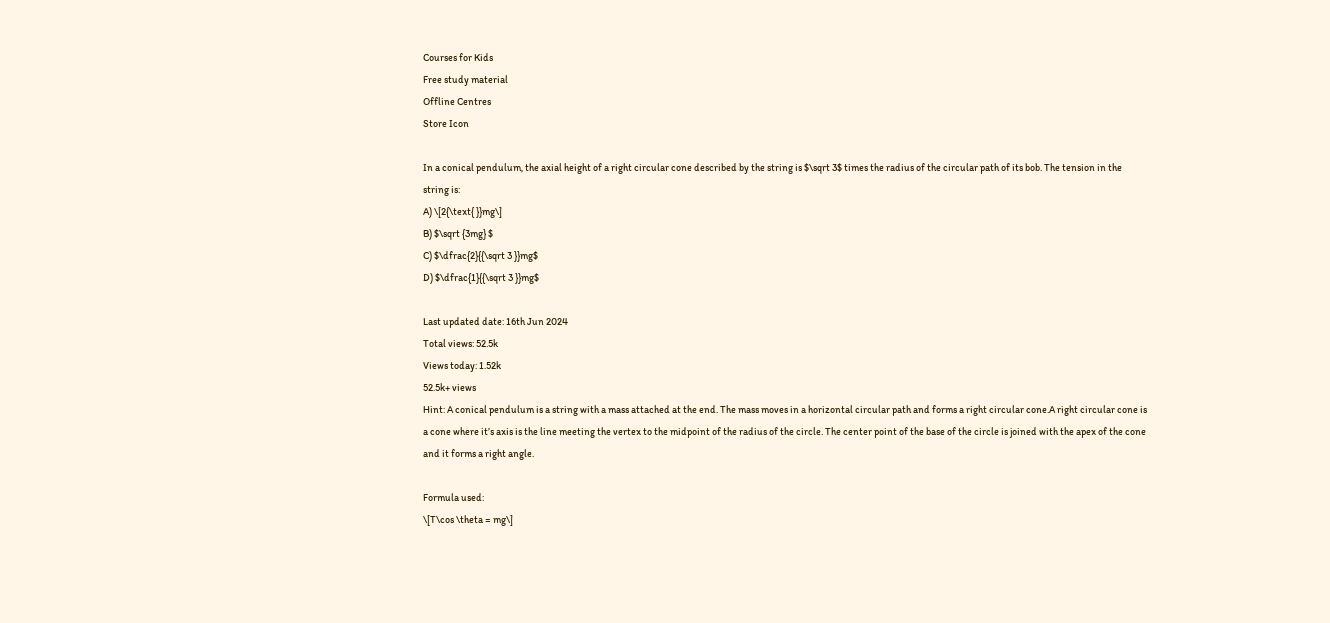Courses for Kids
Free study material
Offline Centres
Store Icon

In a conical pendulum, the axial height of a right circular cone described by the string is $\sqrt 3$ times the radius of the circular path of its bob. The tension in the string is:
A) \[2{\text{ }}mg\]
B) $\sqrt {3mg} $
C) $\dfrac{2}{{\sqrt 3 }}mg$
D) $\dfrac{1}{{\sqrt 3 }}mg$

Last updated date: 16th Jun 2024
Total views: 52.5k
Views today: 1.52k
52.5k+ views
Hint: A conical pendulum is a string with a mass attached at the end. The mass moves in a horizontal circular path and forms a right circular cone.A right circular cone is a cone where it’s axis is the line meeting the vertex to the midpoint of the radius of the circle. The center point of the base of the circle is joined with the apex of the cone and it forms a right angle.

Formula used:
\[T\cos \theta = mg\]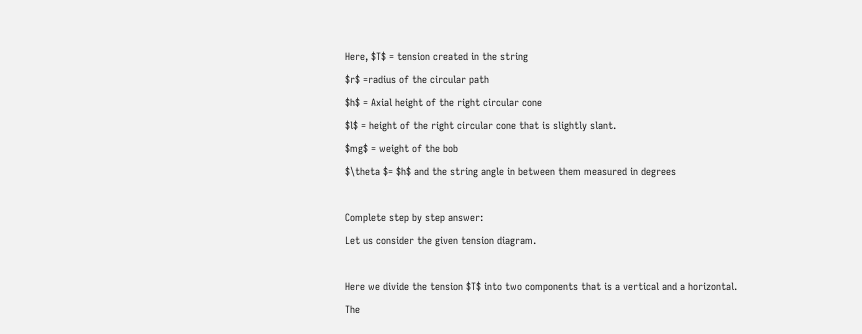Here, $T$ = tension created in the string
$r$ =radius of the circular path
$h$ = Axial height of the right circular cone
$l$ = height of the right circular cone that is slightly slant.
$mg$ = weight of the bob
$\theta $= $h$ and the string angle in between them measured in degrees

Complete step by step answer:
Let us consider the given tension diagram.

Here we divide the tension $T$ into two components that is a vertical and a horizontal.
The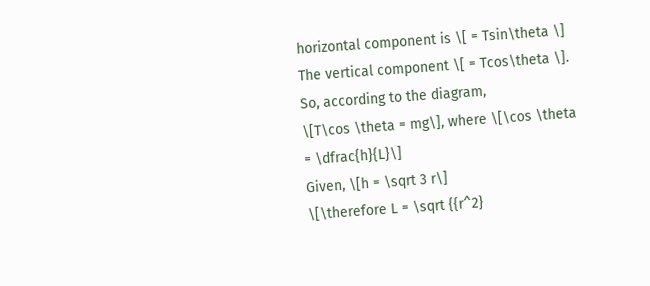horizontal component is \[ = Tsin\theta \]
The vertical component \[ = Tcos\theta \].
So, according to the diagram,
\[T\cos \theta = mg\], where \[\cos \theta = \dfrac{h}{L}\]
Given, \[h = \sqrt 3 r\]
\[\therefore L = \sqrt {{r^2}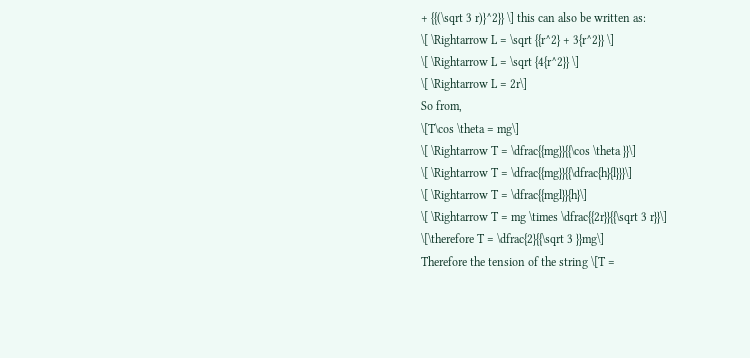+ {{(\sqrt 3 r)}^2}} \] this can also be written as:
\[ \Rightarrow L = \sqrt {{r^2} + 3{r^2}} \]
\[ \Rightarrow L = \sqrt {4{r^2}} \]
\[ \Rightarrow L = 2r\]
So from,
\[T\cos \theta = mg\]
\[ \Rightarrow T = \dfrac{{mg}}{{\cos \theta }}\]
\[ \Rightarrow T = \dfrac{{mg}}{{\dfrac{h}{l}}}\]
\[ \Rightarrow T = \dfrac{{mgl}}{h}\]
\[ \Rightarrow T = mg \times \dfrac{{2r}}{{\sqrt 3 r}}\]
\[\therefore T = \dfrac{2}{{\sqrt 3 }}mg\]
Therefore the tension of the string \[T =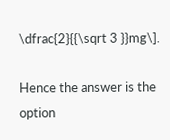\dfrac{2}{{\sqrt 3 }}mg\].

Hence the answer is the option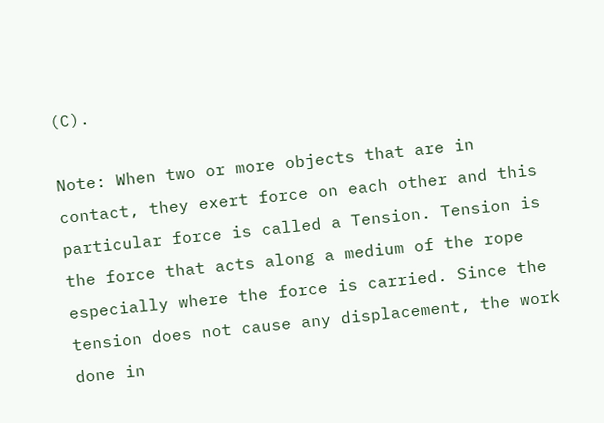(C).

Note: When two or more objects that are in contact, they exert force on each other and this particular force is called a Tension. Tension is the force that acts along a medium of the rope especially where the force is carried. Since the tension does not cause any displacement, the work done in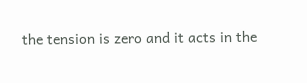the tension is zero and it acts in the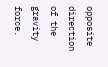opposite direction of the gravity force.